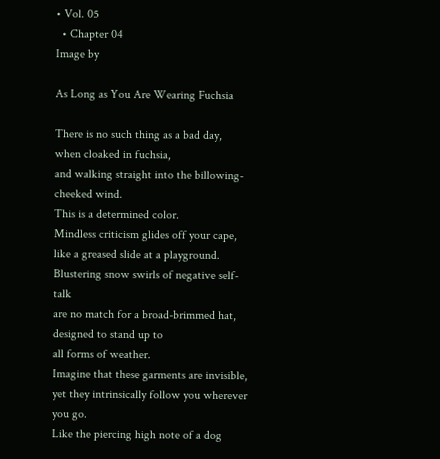• Vol. 05
  • Chapter 04
Image by

As Long as You Are Wearing Fuchsia

There is no such thing as a bad day,
when cloaked in fuchsia,
and walking straight into the billowing-cheeked wind.
This is a determined color.
Mindless criticism glides off your cape,
like a greased slide at a playground.
Blustering snow swirls of negative self-talk
are no match for a broad-brimmed hat,
designed to stand up to
all forms of weather.
Imagine that these garments are invisible,
yet they intrinsically follow you wherever you go.
Like the piercing high note of a dog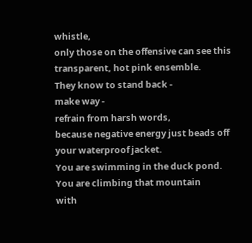whistle,
only those on the offensive can see this
transparent, hot pink ensemble.
They know to stand back -
make way -
refrain from harsh words,
because negative energy just beads off
your waterproof jacket.
You are swimming in the duck pond.
You are climbing that mountain
with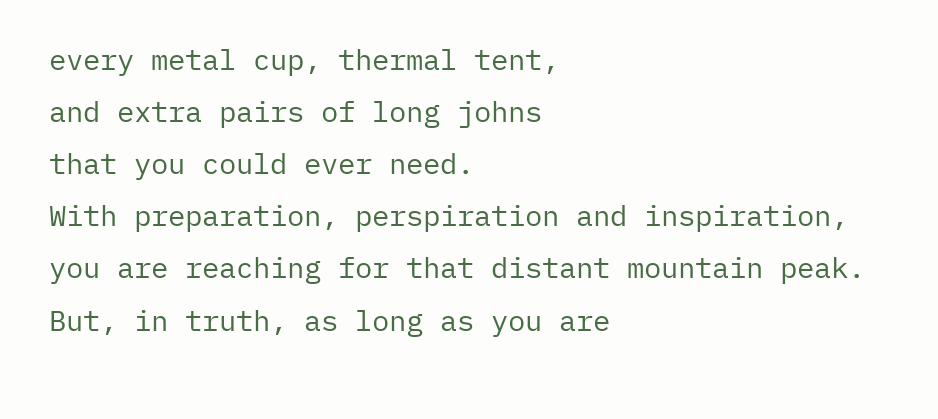every metal cup, thermal tent,
and extra pairs of long johns
that you could ever need.
With preparation, perspiration and inspiration,
you are reaching for that distant mountain peak.
But, in truth, as long as you are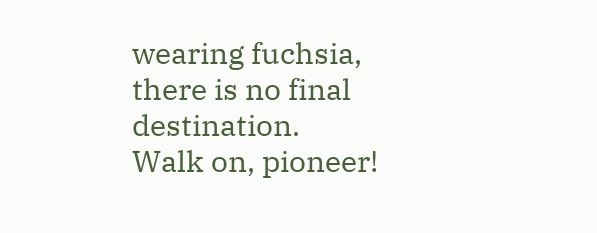wearing fuchsia,
there is no final destination.
Walk on, pioneer!